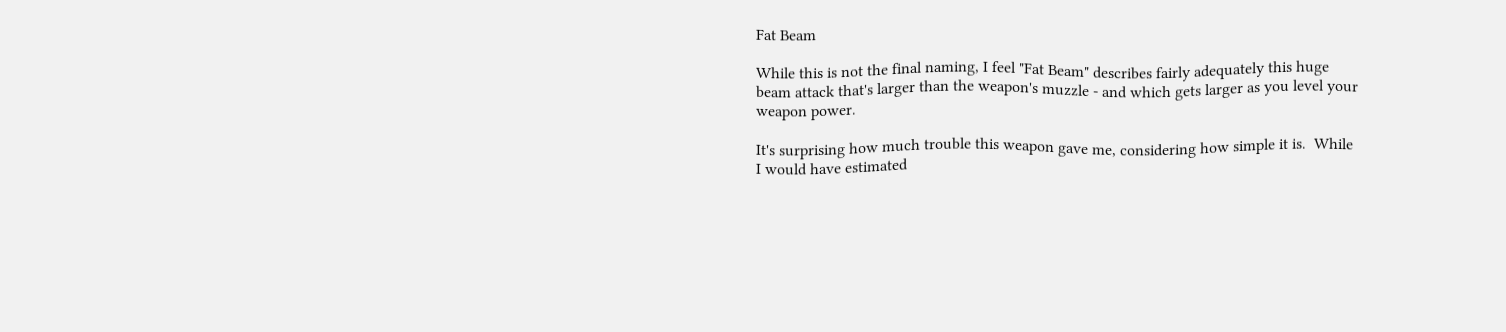Fat Beam

While this is not the final naming, I feel "Fat Beam" describes fairly adequately this huge beam attack that's larger than the weapon's muzzle - and which gets larger as you level your weapon power.

It's surprising how much trouble this weapon gave me, considering how simple it is.  While I would have estimated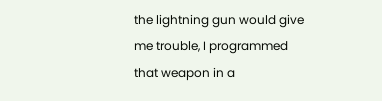the lightning gun would give me trouble, I programmed that weapon in a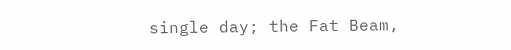single day; the Fat Beam,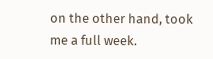on the other hand, took me a full week.